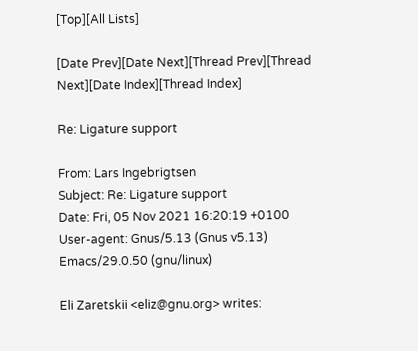[Top][All Lists]

[Date Prev][Date Next][Thread Prev][Thread Next][Date Index][Thread Index]

Re: Ligature support

From: Lars Ingebrigtsen
Subject: Re: Ligature support
Date: Fri, 05 Nov 2021 16:20:19 +0100
User-agent: Gnus/5.13 (Gnus v5.13) Emacs/29.0.50 (gnu/linux)

Eli Zaretskii <eliz@gnu.org> writes: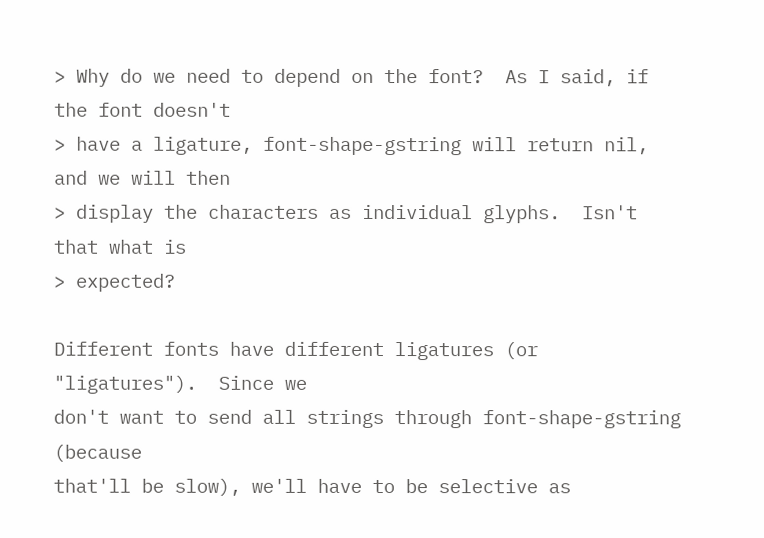> Why do we need to depend on the font?  As I said, if the font doesn't
> have a ligature, font-shape-gstring will return nil, and we will then
> display the characters as individual glyphs.  Isn't that what is
> expected?

Different fonts have different ligatures (or "ligatures").  Since we
don't want to send all strings through font-shape-gstring (because
that'll be slow), we'll have to be selective as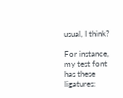usual, I think?

For instance, my test font has these ligatures: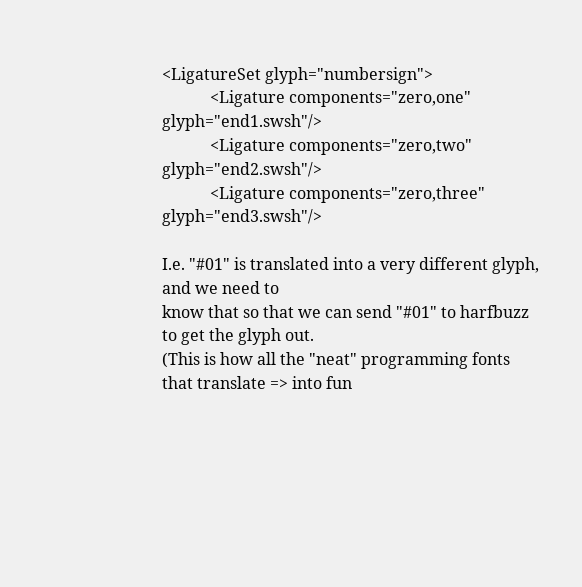<LigatureSet glyph="numbersign">
            <Ligature components="zero,one" glyph="end1.swsh"/>
            <Ligature components="zero,two" glyph="end2.swsh"/>
            <Ligature components="zero,three" glyph="end3.swsh"/>

I.e. "#01" is translated into a very different glyph, and we need to
know that so that we can send "#01" to harfbuzz to get the glyph out.
(This is how all the "neat" programming fonts that translate => into fun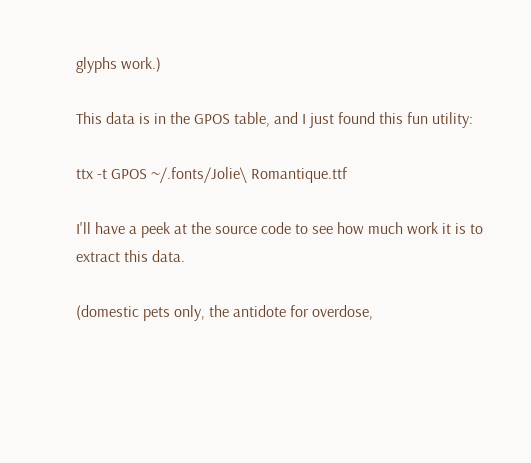glyphs work.)

This data is in the GPOS table, and I just found this fun utility:

ttx -t GPOS ~/.fonts/Jolie\ Romantique.ttf

I'll have a peek at the source code to see how much work it is to
extract this data.

(domestic pets only, the antidote for overdose,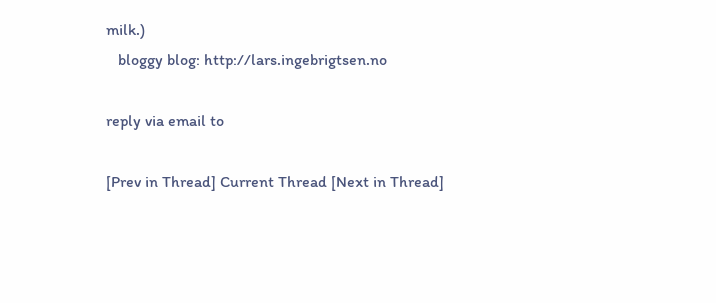milk.)
   bloggy blog: http://lars.ingebrigtsen.no

reply via email to

[Prev in Thread] Current Thread [Next in Thread]